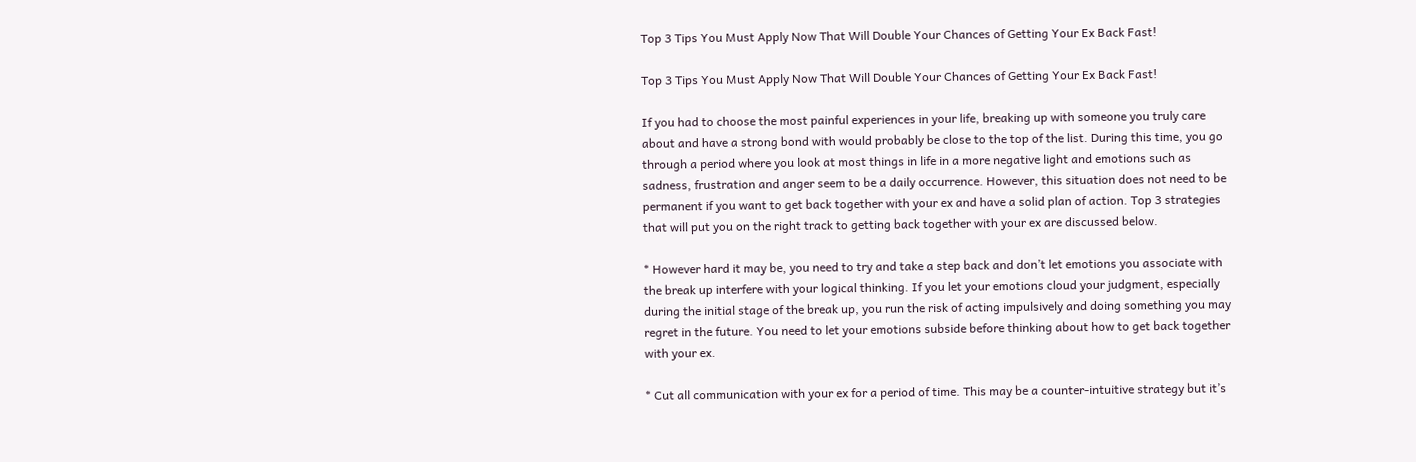Top 3 Tips You Must Apply Now That Will Double Your Chances of Getting Your Ex Back Fast!

Top 3 Tips You Must Apply Now That Will Double Your Chances of Getting Your Ex Back Fast!

If you had to choose the most painful experiences in your life, breaking up with someone you truly care about and have a strong bond with would probably be close to the top of the list. During this time, you go through a period where you look at most things in life in a more negative light and emotions such as sadness, frustration and anger seem to be a daily occurrence. However, this situation does not need to be permanent if you want to get back together with your ex and have a solid plan of action. Top 3 strategies that will put you on the right track to getting back together with your ex are discussed below.

* However hard it may be, you need to try and take a step back and don’t let emotions you associate with the break up interfere with your logical thinking. If you let your emotions cloud your judgment, especially during the initial stage of the break up, you run the risk of acting impulsively and doing something you may regret in the future. You need to let your emotions subside before thinking about how to get back together with your ex.

* Cut all communication with your ex for a period of time. This may be a counter-intuitive strategy but it’s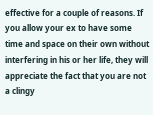effective for a couple of reasons. If you allow your ex to have some time and space on their own without interfering in his or her life, they will appreciate the fact that you are not a clingy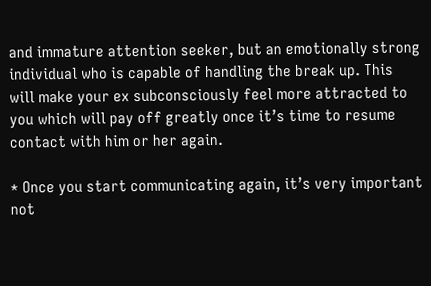and immature attention seeker, but an emotionally strong individual who is capable of handling the break up. This will make your ex subconsciously feel more attracted to you which will pay off greatly once it’s time to resume contact with him or her again.

* Once you start communicating again, it’s very important not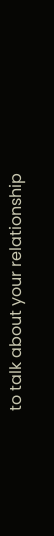to talk about your relationship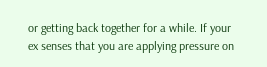or getting back together for a while. If your ex senses that you are applying pressure on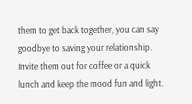them to get back together, you can say goodbye to saving your relationship. Invite them out for coffee or a quick lunch and keep the mood fun and light.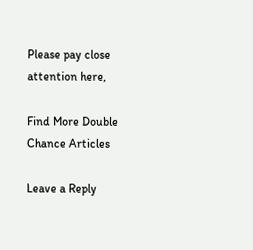Please pay close attention here,

Find More Double Chance Articles

Leave a Reply